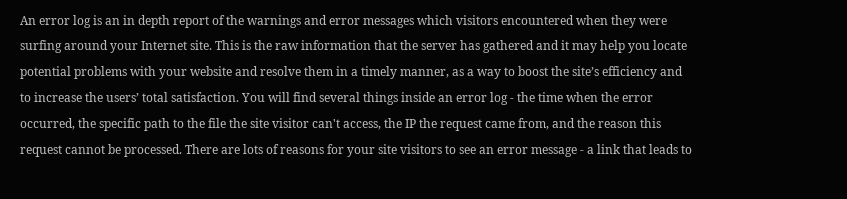An error log is an in depth report of the warnings and error messages which visitors encountered when they were surfing around your Internet site. This is the raw information that the server has gathered and it may help you locate potential problems with your website and resolve them in a timely manner, as a way to boost the site’s efficiency and to increase the users’ total satisfaction. You will find several things inside an error log - the time when the error occurred, the specific path to the file the site visitor can't access, the IP the request came from, and the reason this request cannot be processed. There are lots of reasons for your site visitors to see an error message - a link that leads to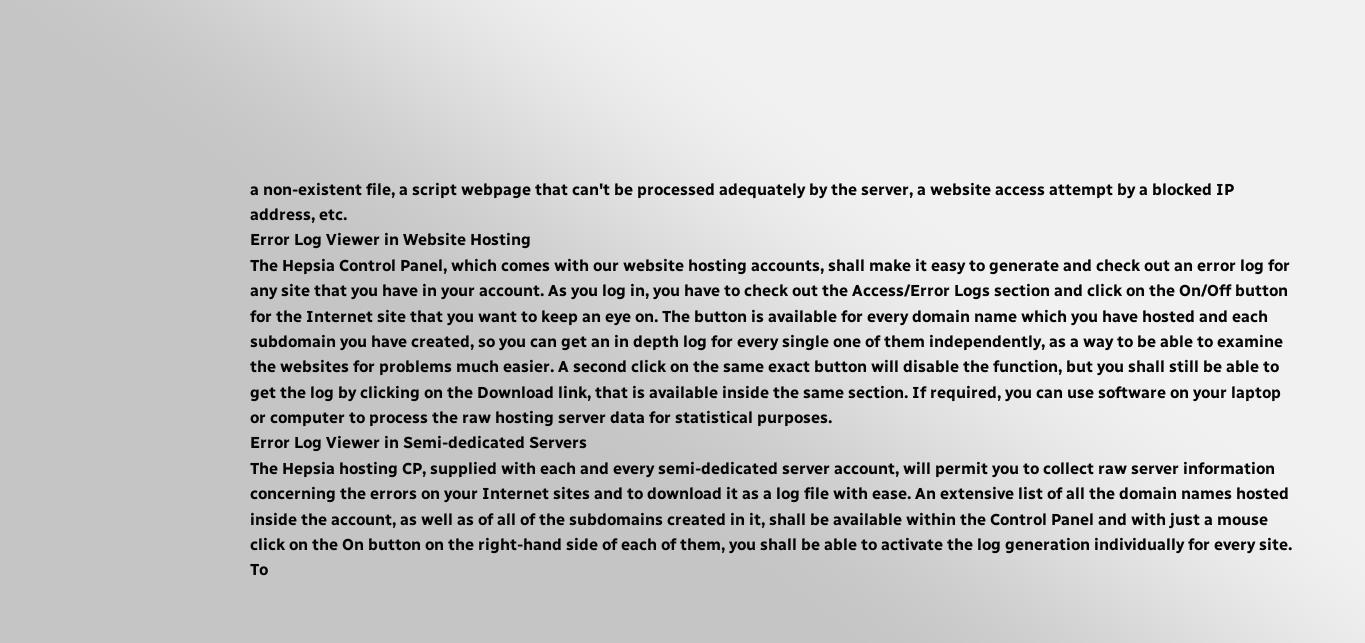a non-existent file, a script webpage that can't be processed adequately by the server, a website access attempt by a blocked IP address, etc.
Error Log Viewer in Website Hosting
The Hepsia Control Panel, which comes with our website hosting accounts, shall make it easy to generate and check out an error log for any site that you have in your account. As you log in, you have to check out the Access/Error Logs section and click on the On/Off button for the Internet site that you want to keep an eye on. The button is available for every domain name which you have hosted and each subdomain you have created, so you can get an in depth log for every single one of them independently, as a way to be able to examine the websites for problems much easier. A second click on the same exact button will disable the function, but you shall still be able to get the log by clicking on the Download link, that is available inside the same section. If required, you can use software on your laptop or computer to process the raw hosting server data for statistical purposes.
Error Log Viewer in Semi-dedicated Servers
The Hepsia hosting CP, supplied with each and every semi-dedicated server account, will permit you to collect raw server information concerning the errors on your Internet sites and to download it as a log file with ease. An extensive list of all the domain names hosted inside the account, as well as of all of the subdomains created in it, shall be available within the Control Panel and with just a mouse click on the On button on the right-hand side of each of them, you shall be able to activate the log generation individually for every site. To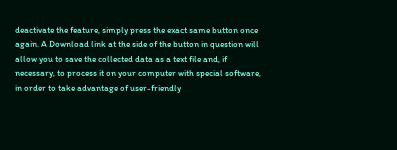deactivate the feature, simply press the exact same button once again. A Download link at the side of the button in question will allow you to save the collected data as a text file and, if necessary, to process it on your computer with special software, in order to take advantage of user-friendly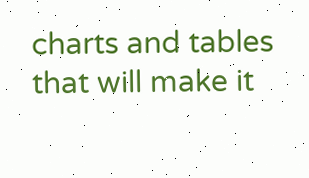charts and tables that will make it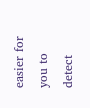easier for you to detect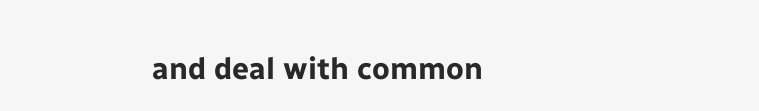and deal with common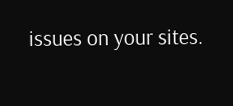issues on your sites.